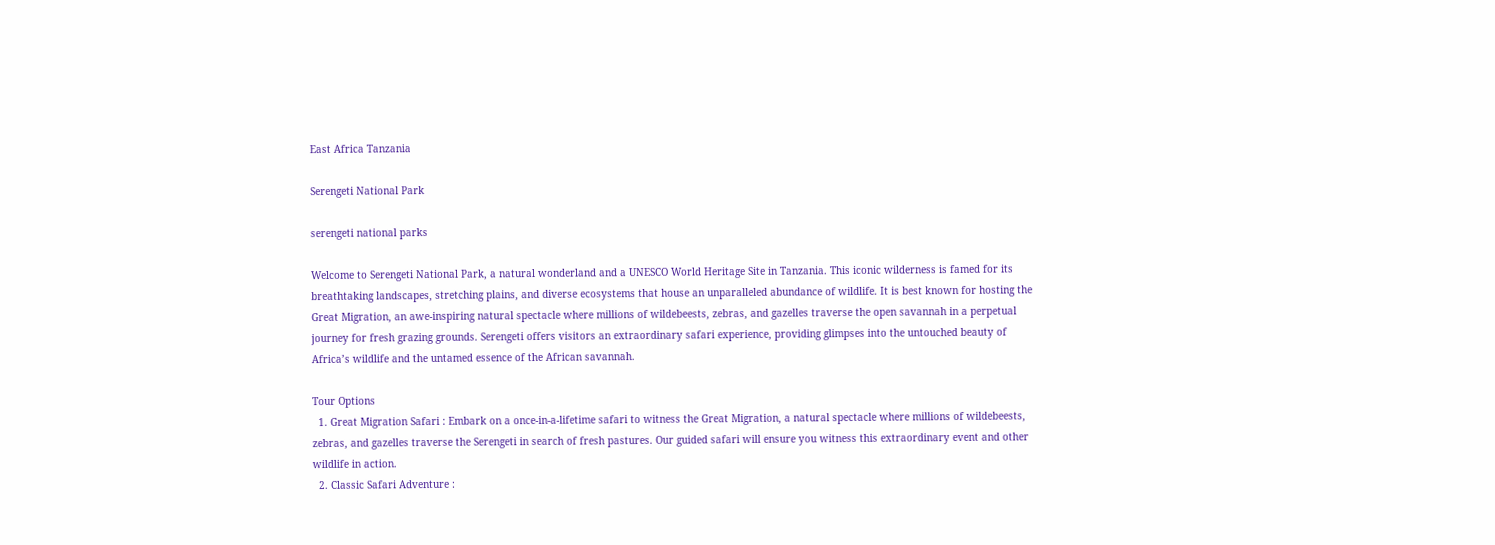East Africa Tanzania

Serengeti National Park

serengeti national parks

Welcome to Serengeti National Park, a natural wonderland and a UNESCO World Heritage Site in Tanzania. This iconic wilderness is famed for its breathtaking landscapes, stretching plains, and diverse ecosystems that house an unparalleled abundance of wildlife. It is best known for hosting the Great Migration, an awe-inspiring natural spectacle where millions of wildebeests, zebras, and gazelles traverse the open savannah in a perpetual journey for fresh grazing grounds. Serengeti offers visitors an extraordinary safari experience, providing glimpses into the untouched beauty of Africa’s wildlife and the untamed essence of the African savannah.

Tour Options
  1. Great Migration Safari : Embark on a once-in-a-lifetime safari to witness the Great Migration, a natural spectacle where millions of wildebeests, zebras, and gazelles traverse the Serengeti in search of fresh pastures. Our guided safari will ensure you witness this extraordinary event and other wildlife in action.
  2. Classic Safari Adventure :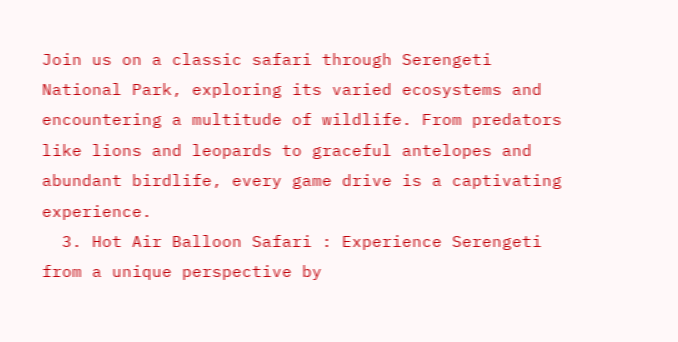Join us on a classic safari through Serengeti National Park, exploring its varied ecosystems and encountering a multitude of wildlife. From predators like lions and leopards to graceful antelopes and abundant birdlife, every game drive is a captivating experience.
  3. Hot Air Balloon Safari : Experience Serengeti from a unique perspective by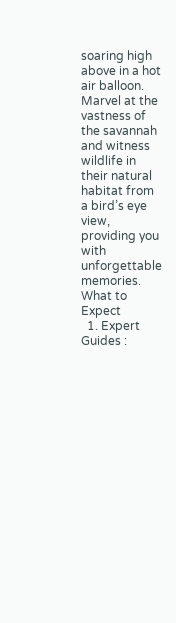soaring high above in a hot air balloon. Marvel at the vastness of the savannah and witness wildlife in their natural habitat from a bird’s eye view, providing you with unforgettable memories.
What to Expect
  1. Expert Guides :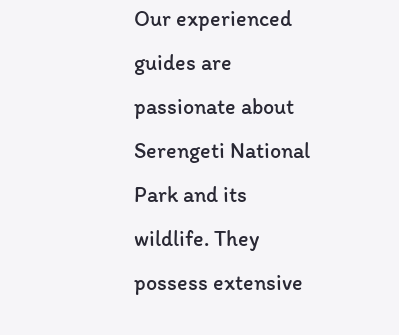Our experienced guides are passionate about Serengeti National Park and its wildlife. They possess extensive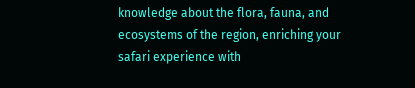knowledge about the flora, fauna, and ecosystems of the region, enriching your safari experience with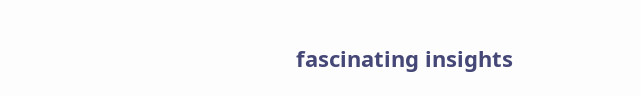fascinating insights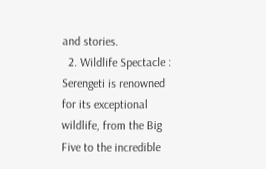and stories.
  2. Wildlife Spectacle : Serengeti is renowned for its exceptional wildlife, from the Big Five to the incredible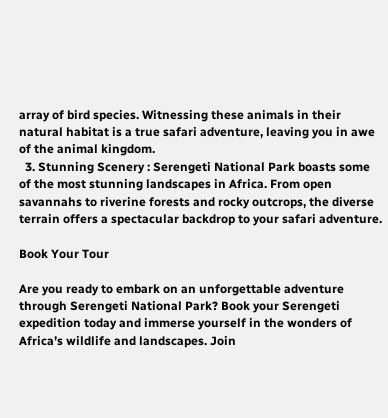array of bird species. Witnessing these animals in their natural habitat is a true safari adventure, leaving you in awe of the animal kingdom.
  3. Stunning Scenery : Serengeti National Park boasts some of the most stunning landscapes in Africa. From open savannahs to riverine forests and rocky outcrops, the diverse terrain offers a spectacular backdrop to your safari adventure.

Book Your Tour

Are you ready to embark on an unforgettable adventure through Serengeti National Park? Book your Serengeti expedition today and immerse yourself in the wonders of Africa’s wildlife and landscapes. Join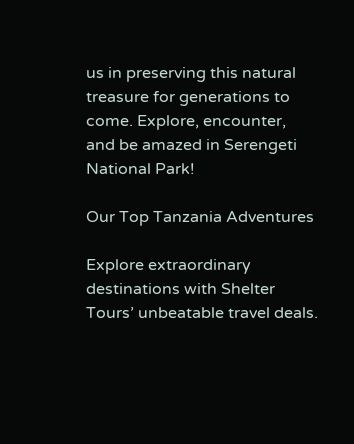us in preserving this natural treasure for generations to come. Explore, encounter, and be amazed in Serengeti National Park!

Our Top Tanzania Adventures

Explore extraordinary destinations with Shelter Tours’ unbeatable travel deals.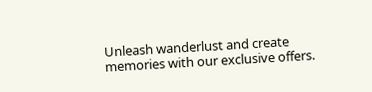Unleash wanderlust and create memories with our exclusive offers.